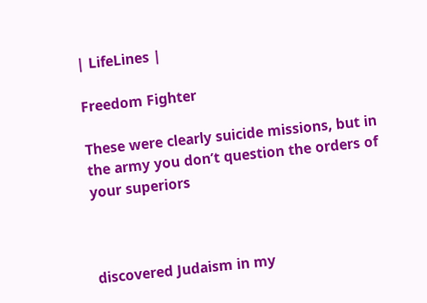| LifeLines |

Freedom Fighter

These were clearly suicide missions, but in the army you don’t question the orders of your superiors



discovered Judaism in my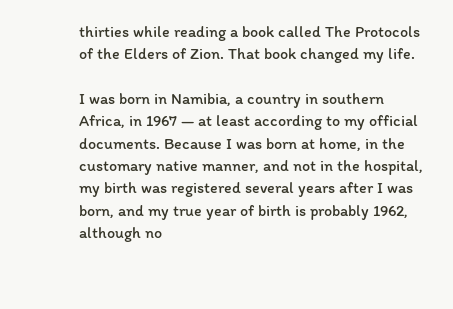thirties while reading a book called The Protocols of the Elders of Zion. That book changed my life.

I was born in Namibia, a country in southern Africa, in 1967 — at least according to my official documents. Because I was born at home, in the customary native manner, and not in the hospital, my birth was registered several years after I was born, and my true year of birth is probably 1962, although no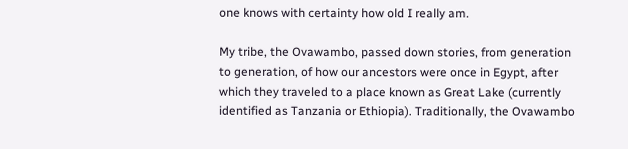one knows with certainty how old I really am.

My tribe, the Ovawambo, passed down stories, from generation to generation, of how our ancestors were once in Egypt, after which they traveled to a place known as Great Lake (currently identified as Tanzania or Ethiopia). Traditionally, the Ovawambo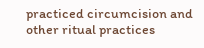practiced circumcision and other ritual practices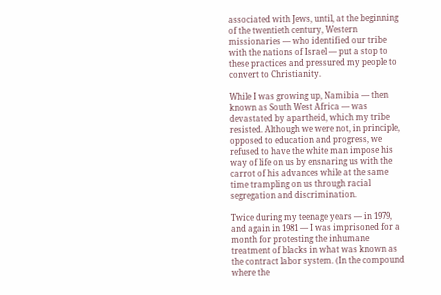associated with Jews, until, at the beginning of the twentieth century, Western missionaries — who identified our tribe with the nations of Israel — put a stop to these practices and pressured my people to convert to Christianity.

While I was growing up, Namibia — then known as South West Africa — was devastated by apartheid, which my tribe resisted. Although we were not, in principle, opposed to education and progress, we refused to have the white man impose his way of life on us by ensnaring us with the carrot of his advances while at the same time trampling on us through racial segregation and discrimination.

Twice during my teenage years — in 1979, and again in 1981 — I was imprisoned for a month for protesting the inhumane treatment of blacks in what was known as the contract labor system. (In the compound where the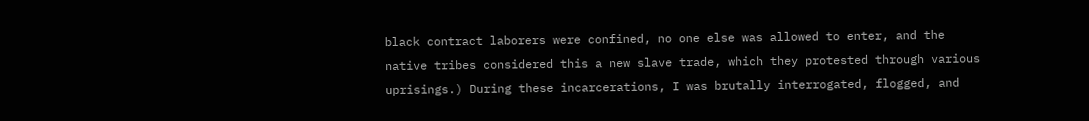black contract laborers were confined, no one else was allowed to enter, and the native tribes considered this a new slave trade, which they protested through various uprisings.) During these incarcerations, I was brutally interrogated, flogged, and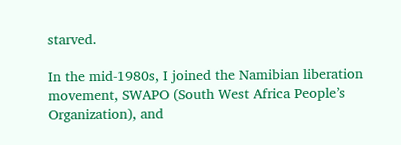starved.

In the mid-1980s, I joined the Namibian liberation movement, SWAPO (South West Africa People’s Organization), and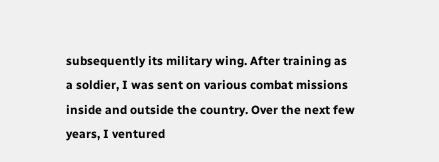subsequently its military wing. After training as a soldier, I was sent on various combat missions inside and outside the country. Over the next few years, I ventured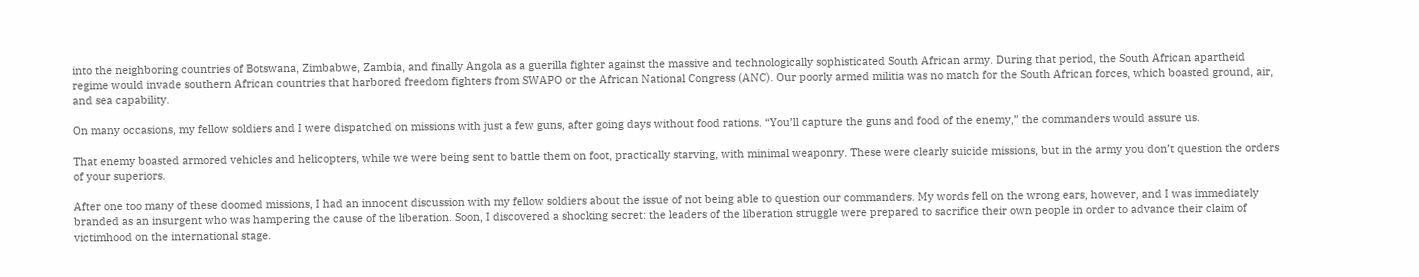into the neighboring countries of Botswana, Zimbabwe, Zambia, and finally Angola as a guerilla fighter against the massive and technologically sophisticated South African army. During that period, the South African apartheid regime would invade southern African countries that harbored freedom fighters from SWAPO or the African National Congress (ANC). Our poorly armed militia was no match for the South African forces, which boasted ground, air, and sea capability.

On many occasions, my fellow soldiers and I were dispatched on missions with just a few guns, after going days without food rations. “You’ll capture the guns and food of the enemy,” the commanders would assure us.

That enemy boasted armored vehicles and helicopters, while we were being sent to battle them on foot, practically starving, with minimal weaponry. These were clearly suicide missions, but in the army you don’t question the orders of your superiors.

After one too many of these doomed missions, I had an innocent discussion with my fellow soldiers about the issue of not being able to question our commanders. My words fell on the wrong ears, however, and I was immediately branded as an insurgent who was hampering the cause of the liberation. Soon, I discovered a shocking secret: the leaders of the liberation struggle were prepared to sacrifice their own people in order to advance their claim of victimhood on the international stage.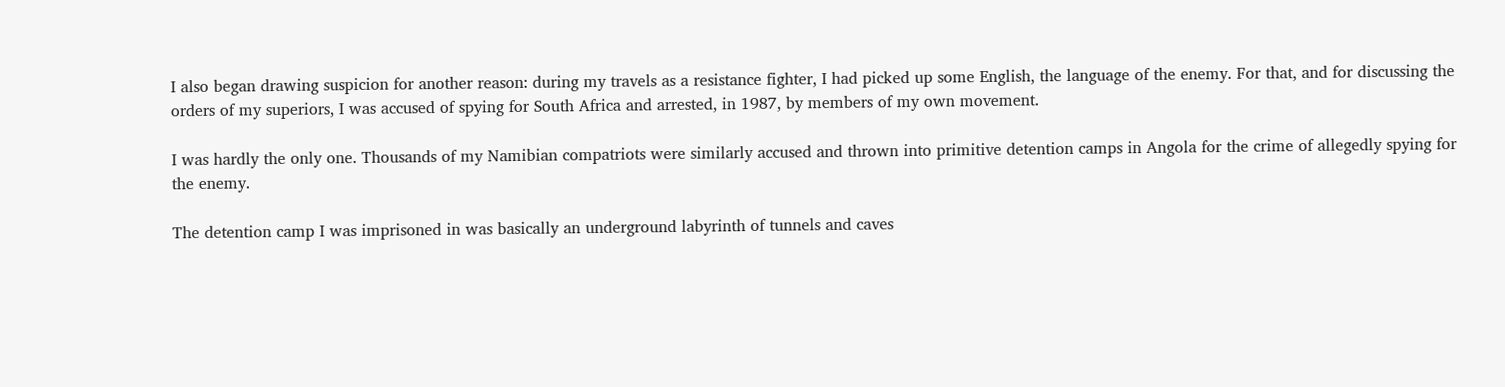I also began drawing suspicion for another reason: during my travels as a resistance fighter, I had picked up some English, the language of the enemy. For that, and for discussing the orders of my superiors, I was accused of spying for South Africa and arrested, in 1987, by members of my own movement.

I was hardly the only one. Thousands of my Namibian compatriots were similarly accused and thrown into primitive detention camps in Angola for the crime of allegedly spying for the enemy.

The detention camp I was imprisoned in was basically an underground labyrinth of tunnels and caves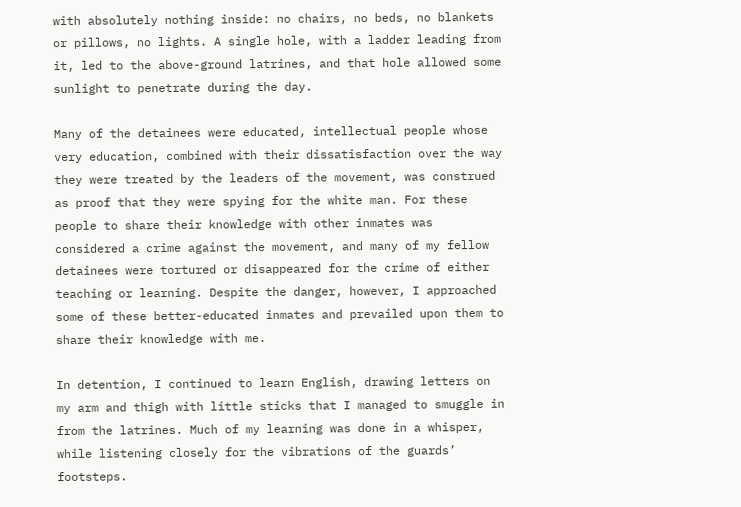with absolutely nothing inside: no chairs, no beds, no blankets or pillows, no lights. A single hole, with a ladder leading from it, led to the above-ground latrines, and that hole allowed some sunlight to penetrate during the day.

Many of the detainees were educated, intellectual people whose very education, combined with their dissatisfaction over the way they were treated by the leaders of the movement, was construed as proof that they were spying for the white man. For these people to share their knowledge with other inmates was considered a crime against the movement, and many of my fellow detainees were tortured or disappeared for the crime of either teaching or learning. Despite the danger, however, I approached some of these better-educated inmates and prevailed upon them to share their knowledge with me.

In detention, I continued to learn English, drawing letters on my arm and thigh with little sticks that I managed to smuggle in from the latrines. Much of my learning was done in a whisper, while listening closely for the vibrations of the guards’ footsteps.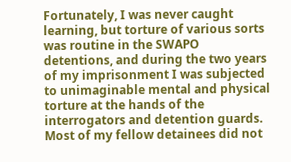Fortunately, I was never caught learning, but torture of various sorts was routine in the SWAPO detentions, and during the two years of my imprisonment I was subjected to unimaginable mental and physical torture at the hands of the interrogators and detention guards. Most of my fellow detainees did not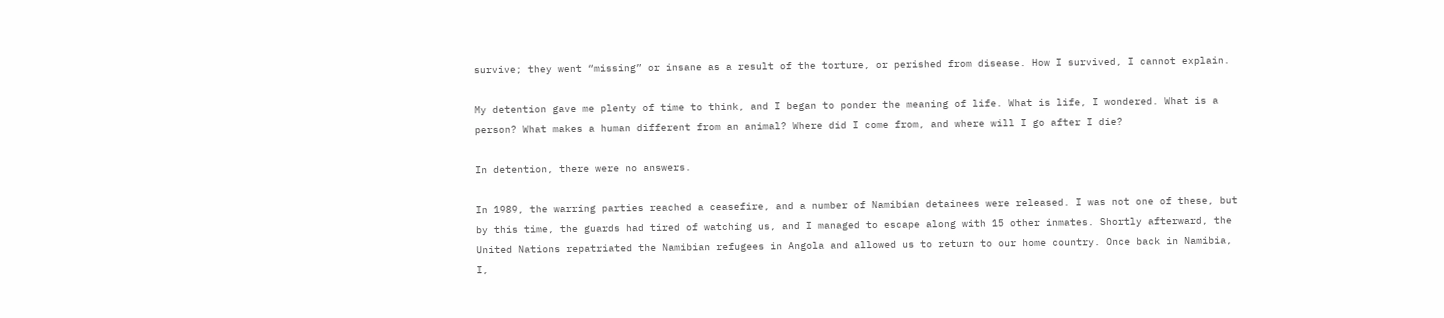survive; they went “missing” or insane as a result of the torture, or perished from disease. How I survived, I cannot explain.

My detention gave me plenty of time to think, and I began to ponder the meaning of life. What is life, I wondered. What is a person? What makes a human different from an animal? Where did I come from, and where will I go after I die?

In detention, there were no answers.

In 1989, the warring parties reached a ceasefire, and a number of Namibian detainees were released. I was not one of these, but by this time, the guards had tired of watching us, and I managed to escape along with 15 other inmates. Shortly afterward, the United Nations repatriated the Namibian refugees in Angola and allowed us to return to our home country. Once back in Namibia, I,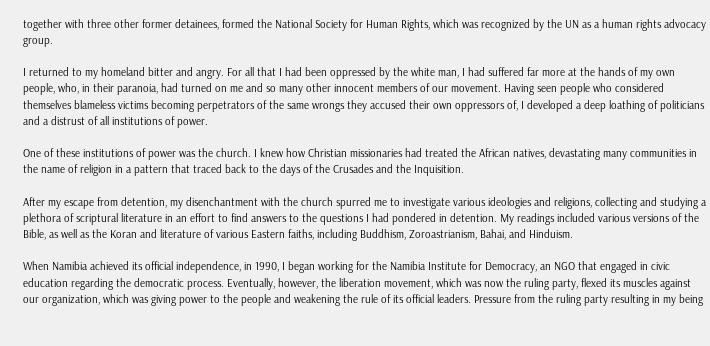together with three other former detainees, formed the National Society for Human Rights, which was recognized by the UN as a human rights advocacy group.

I returned to my homeland bitter and angry. For all that I had been oppressed by the white man, I had suffered far more at the hands of my own people, who, in their paranoia, had turned on me and so many other innocent members of our movement. Having seen people who considered themselves blameless victims becoming perpetrators of the same wrongs they accused their own oppressors of, I developed a deep loathing of politicians and a distrust of all institutions of power.

One of these institutions of power was the church. I knew how Christian missionaries had treated the African natives, devastating many communities in the name of religion in a pattern that traced back to the days of the Crusades and the Inquisition.

After my escape from detention, my disenchantment with the church spurred me to investigate various ideologies and religions, collecting and studying a plethora of scriptural literature in an effort to find answers to the questions I had pondered in detention. My readings included various versions of the Bible, as well as the Koran and literature of various Eastern faiths, including Buddhism, Zoroastrianism, Bahai, and Hinduism.

When Namibia achieved its official independence, in 1990, I began working for the Namibia Institute for Democracy, an NGO that engaged in civic education regarding the democratic process. Eventually, however, the liberation movement, which was now the ruling party, flexed its muscles against our organization, which was giving power to the people and weakening the rule of its official leaders. Pressure from the ruling party resulting in my being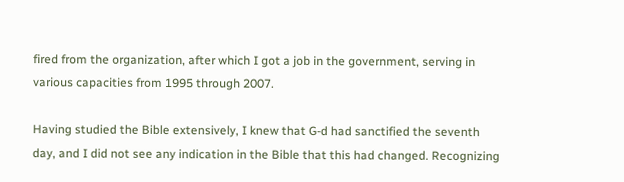fired from the organization, after which I got a job in the government, serving in various capacities from 1995 through 2007.

Having studied the Bible extensively, I knew that G-d had sanctified the seventh day, and I did not see any indication in the Bible that this had changed. Recognizing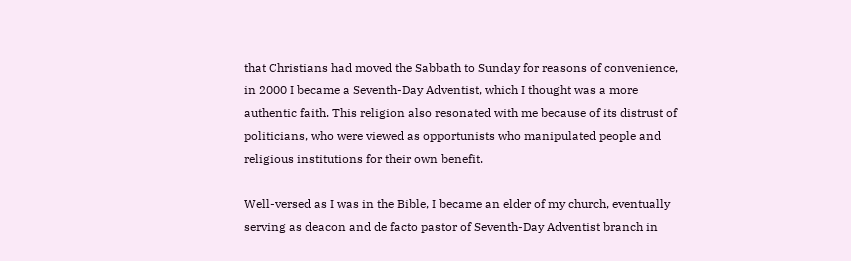that Christians had moved the Sabbath to Sunday for reasons of convenience, in 2000 I became a Seventh-Day Adventist, which I thought was a more authentic faith. This religion also resonated with me because of its distrust of politicians, who were viewed as opportunists who manipulated people and religious institutions for their own benefit.

Well-versed as I was in the Bible, I became an elder of my church, eventually serving as deacon and de facto pastor of Seventh-Day Adventist branch in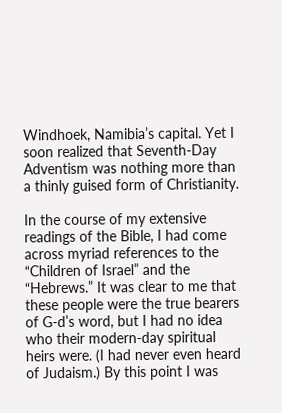Windhoek, Namibia’s capital. Yet I soon realized that Seventh-Day Adventism was nothing more than a thinly guised form of Christianity.

In the course of my extensive readings of the Bible, I had come across myriad references to the “Children of Israel” and the “Hebrews.” It was clear to me that these people were the true bearers of G-d’s word, but I had no idea who their modern-day spiritual heirs were. (I had never even heard of Judaism.) By this point I was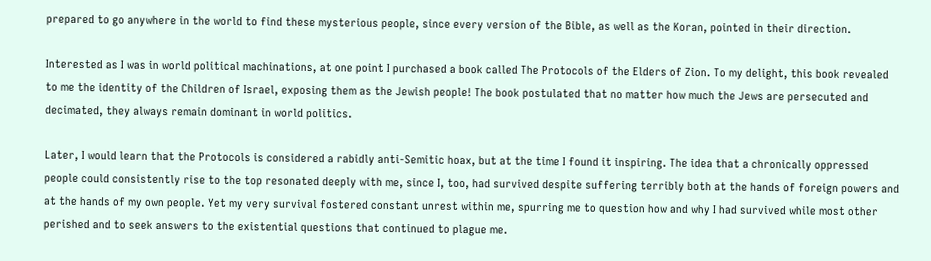prepared to go anywhere in the world to find these mysterious people, since every version of the Bible, as well as the Koran, pointed in their direction.

Interested as I was in world political machinations, at one point I purchased a book called The Protocols of the Elders of Zion. To my delight, this book revealed to me the identity of the Children of Israel, exposing them as the Jewish people! The book postulated that no matter how much the Jews are persecuted and decimated, they always remain dominant in world politics.

Later, I would learn that the Protocols is considered a rabidly anti-Semitic hoax, but at the time I found it inspiring. The idea that a chronically oppressed people could consistently rise to the top resonated deeply with me, since I, too, had survived despite suffering terribly both at the hands of foreign powers and at the hands of my own people. Yet my very survival fostered constant unrest within me, spurring me to question how and why I had survived while most other perished and to seek answers to the existential questions that continued to plague me.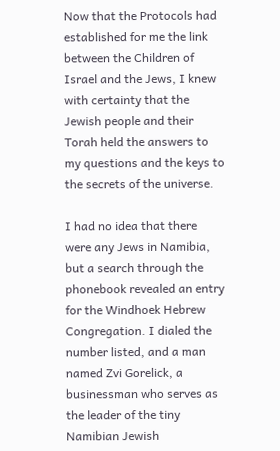Now that the Protocols had established for me the link between the Children of Israel and the Jews, I knew with certainty that the Jewish people and their Torah held the answers to my questions and the keys to the secrets of the universe.

I had no idea that there were any Jews in Namibia, but a search through the phonebook revealed an entry for the Windhoek Hebrew Congregation. I dialed the number listed, and a man named Zvi Gorelick, a businessman who serves as the leader of the tiny Namibian Jewish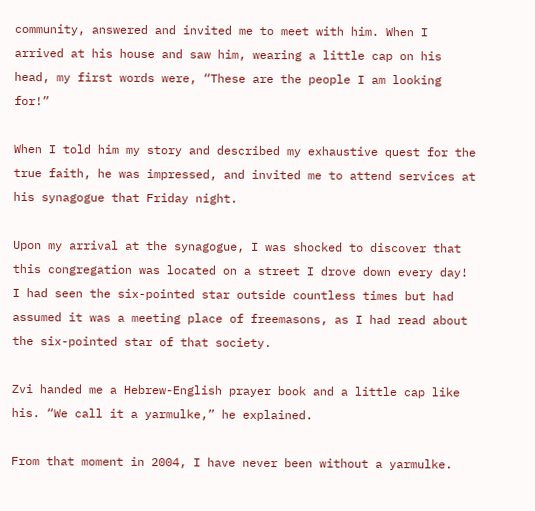community, answered and invited me to meet with him. When I arrived at his house and saw him, wearing a little cap on his head, my first words were, “These are the people I am looking for!”

When I told him my story and described my exhaustive quest for the true faith, he was impressed, and invited me to attend services at his synagogue that Friday night.

Upon my arrival at the synagogue, I was shocked to discover that this congregation was located on a street I drove down every day! I had seen the six-pointed star outside countless times but had assumed it was a meeting place of freemasons, as I had read about the six-pointed star of that society.

Zvi handed me a Hebrew-English prayer book and a little cap like his. “We call it a yarmulke,” he explained.

From that moment in 2004, I have never been without a yarmulke.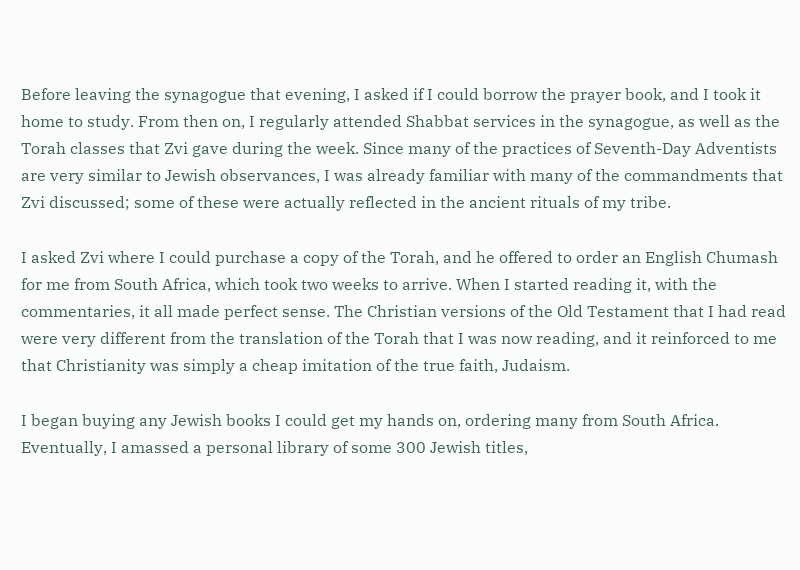Before leaving the synagogue that evening, I asked if I could borrow the prayer book, and I took it home to study. From then on, I regularly attended Shabbat services in the synagogue, as well as the Torah classes that Zvi gave during the week. Since many of the practices of Seventh-Day Adventists are very similar to Jewish observances, I was already familiar with many of the commandments that Zvi discussed; some of these were actually reflected in the ancient rituals of my tribe.

I asked Zvi where I could purchase a copy of the Torah, and he offered to order an English Chumash for me from South Africa, which took two weeks to arrive. When I started reading it, with the commentaries, it all made perfect sense. The Christian versions of the Old Testament that I had read were very different from the translation of the Torah that I was now reading, and it reinforced to me that Christianity was simply a cheap imitation of the true faith, Judaism.

I began buying any Jewish books I could get my hands on, ordering many from South Africa. Eventually, I amassed a personal library of some 300 Jewish titles,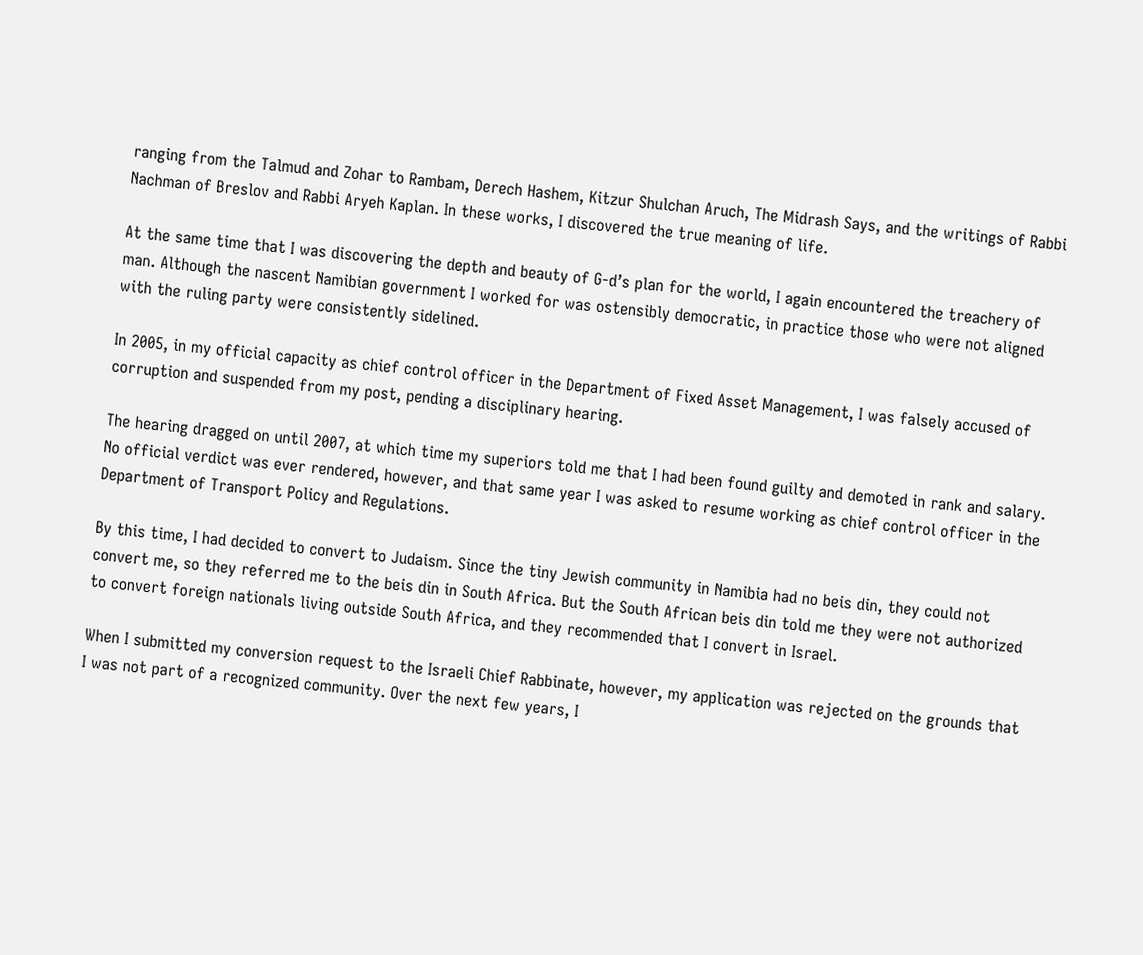ranging from the Talmud and Zohar to Rambam, Derech Hashem, Kitzur Shulchan Aruch, The Midrash Says, and the writings of Rabbi Nachman of Breslov and Rabbi Aryeh Kaplan. In these works, I discovered the true meaning of life.

At the same time that I was discovering the depth and beauty of G-d’s plan for the world, I again encountered the treachery of man. Although the nascent Namibian government I worked for was ostensibly democratic, in practice those who were not aligned with the ruling party were consistently sidelined.

In 2005, in my official capacity as chief control officer in the Department of Fixed Asset Management, I was falsely accused of corruption and suspended from my post, pending a disciplinary hearing.

The hearing dragged on until 2007, at which time my superiors told me that I had been found guilty and demoted in rank and salary. No official verdict was ever rendered, however, and that same year I was asked to resume working as chief control officer in the Department of Transport Policy and Regulations.

By this time, I had decided to convert to Judaism. Since the tiny Jewish community in Namibia had no beis din, they could not convert me, so they referred me to the beis din in South Africa. But the South African beis din told me they were not authorized to convert foreign nationals living outside South Africa, and they recommended that I convert in Israel.

When I submitted my conversion request to the Israeli Chief Rabbinate, however, my application was rejected on the grounds that I was not part of a recognized community. Over the next few years, I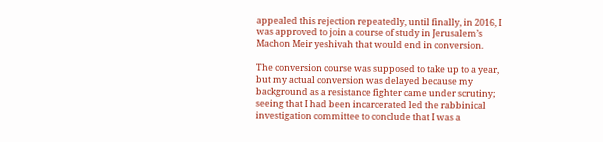appealed this rejection repeatedly, until finally, in 2016, I was approved to join a course of study in Jerusalem’s Machon Meir yeshivah that would end in conversion.

The conversion course was supposed to take up to a year, but my actual conversion was delayed because my background as a resistance fighter came under scrutiny; seeing that I had been incarcerated led the rabbinical investigation committee to conclude that I was a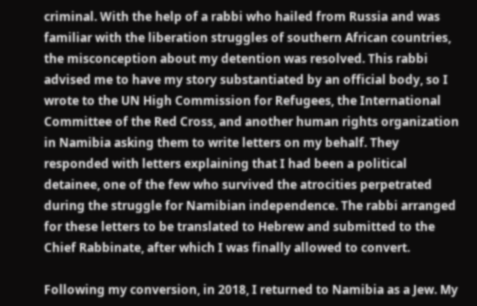criminal. With the help of a rabbi who hailed from Russia and was familiar with the liberation struggles of southern African countries, the misconception about my detention was resolved. This rabbi advised me to have my story substantiated by an official body, so I wrote to the UN High Commission for Refugees, the International Committee of the Red Cross, and another human rights organization in Namibia asking them to write letters on my behalf. They responded with letters explaining that I had been a political detainee, one of the few who survived the atrocities perpetrated during the struggle for Namibian independence. The rabbi arranged for these letters to be translated to Hebrew and submitted to the Chief Rabbinate, after which I was finally allowed to convert.

Following my conversion, in 2018, I returned to Namibia as a Jew. My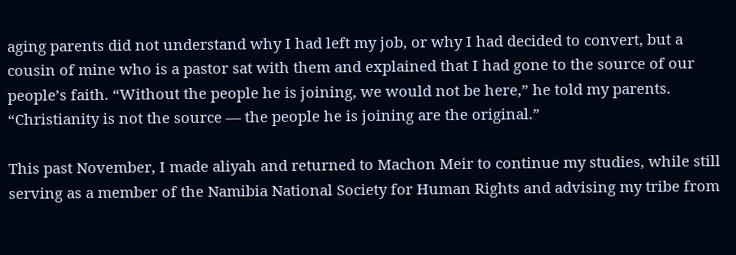aging parents did not understand why I had left my job, or why I had decided to convert, but a cousin of mine who is a pastor sat with them and explained that I had gone to the source of our people’s faith. “Without the people he is joining, we would not be here,” he told my parents. “Christianity is not the source — the people he is joining are the original.”

This past November, I made aliyah and returned to Machon Meir to continue my studies, while still serving as a member of the Namibia National Society for Human Rights and advising my tribe from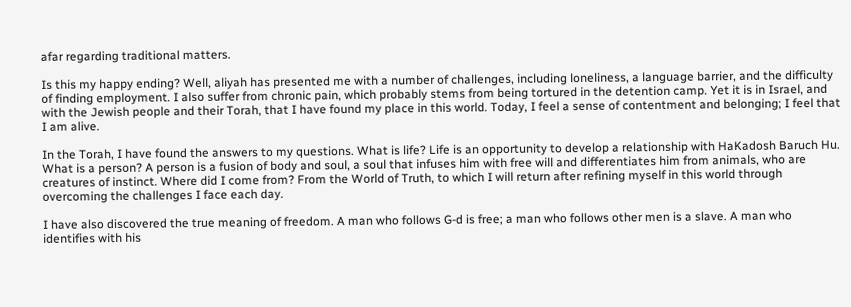afar regarding traditional matters.

Is this my happy ending? Well, aliyah has presented me with a number of challenges, including loneliness, a language barrier, and the difficulty of finding employment. I also suffer from chronic pain, which probably stems from being tortured in the detention camp. Yet it is in Israel, and with the Jewish people and their Torah, that I have found my place in this world. Today, I feel a sense of contentment and belonging; I feel that I am alive.

In the Torah, I have found the answers to my questions. What is life? Life is an opportunity to develop a relationship with HaKadosh Baruch Hu. What is a person? A person is a fusion of body and soul, a soul that infuses him with free will and differentiates him from animals, who are creatures of instinct. Where did I come from? From the World of Truth, to which I will return after refining myself in this world through overcoming the challenges I face each day.

I have also discovered the true meaning of freedom. A man who follows G-d is free; a man who follows other men is a slave. A man who identifies with his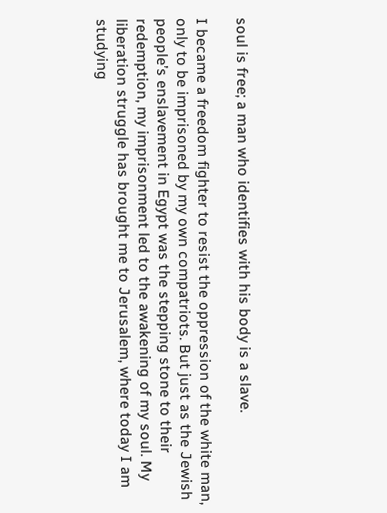soul is free; a man who identifies with his body is a slave.

I became a freedom fighter to resist the oppression of the white man, only to be imprisoned by my own compatriots. But just as the Jewish people’s enslavement in Egypt was the stepping stone to their redemption, my imprisonment led to the awakening of my soul. My liberation struggle has brought me to Jerusalem, where today I am studying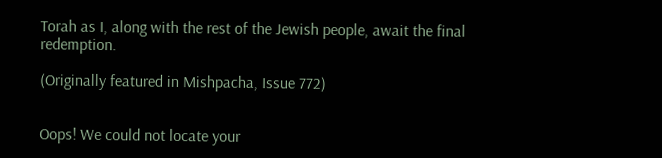Torah as I, along with the rest of the Jewish people, await the final redemption.

(Originally featured in Mishpacha, Issue 772)


Oops! We could not locate your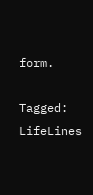form.

Tagged: LifeLines